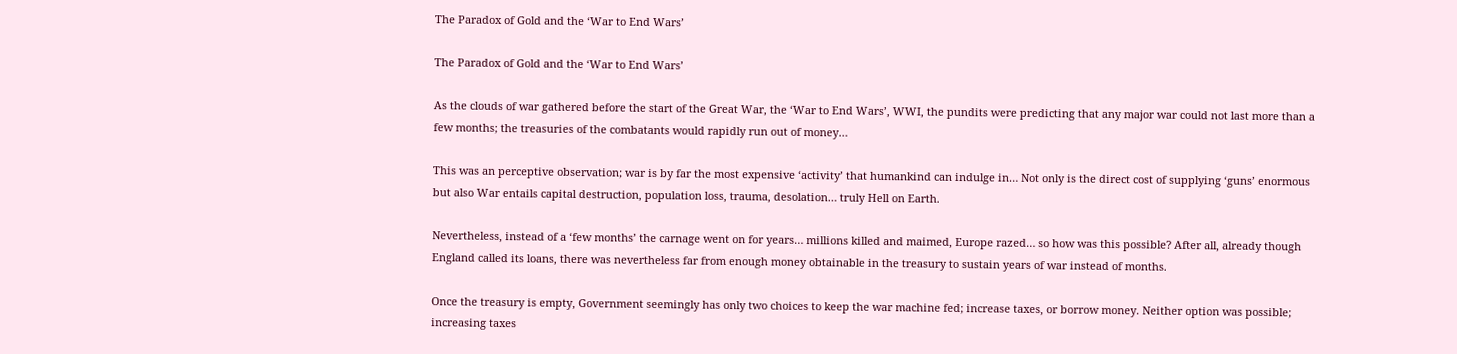The Paradox of Gold and the ‘War to End Wars’

The Paradox of Gold and the ‘War to End Wars’

As the clouds of war gathered before the start of the Great War, the ‘War to End Wars’, WWI, the pundits were predicting that any major war could not last more than a few months; the treasuries of the combatants would rapidly run out of money…

This was an perceptive observation; war is by far the most expensive ‘activity’ that humankind can indulge in… Not only is the direct cost of supplying ‘guns’ enormous but also War entails capital destruction, population loss, trauma, desolation… truly Hell on Earth.

Nevertheless, instead of a ‘few months’ the carnage went on for years… millions killed and maimed, Europe razed… so how was this possible? After all, already though England called its loans, there was nevertheless far from enough money obtainable in the treasury to sustain years of war instead of months.

Once the treasury is empty, Government seemingly has only two choices to keep the war machine fed; increase taxes, or borrow money. Neither option was possible; increasing taxes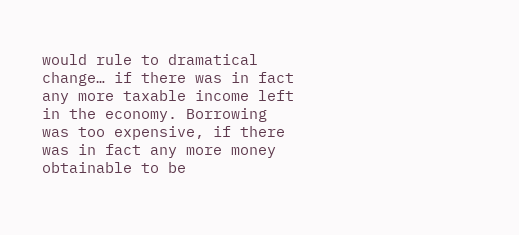would rule to dramatical change… if there was in fact any more taxable income left in the economy. Borrowing was too expensive, if there was in fact any more money obtainable to be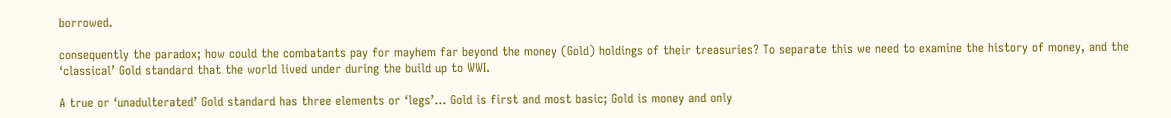borrowed.

consequently the paradox; how could the combatants pay for mayhem far beyond the money (Gold) holdings of their treasuries? To separate this we need to examine the history of money, and the ‘classical’ Gold standard that the world lived under during the build up to WWI.

A true or ‘unadulterated’ Gold standard has three elements or ‘legs’… Gold is first and most basic; Gold is money and only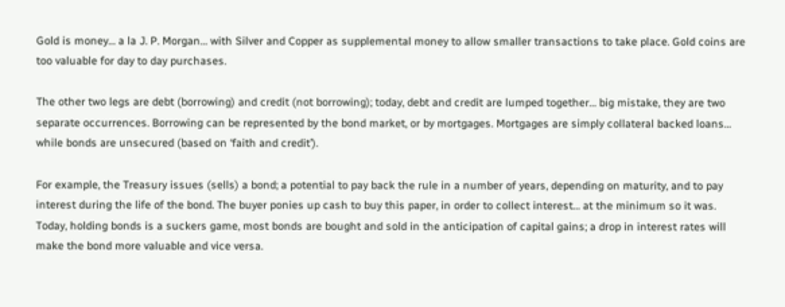Gold is money… a la J. P. Morgan… with Silver and Copper as supplemental money to allow smaller transactions to take place. Gold coins are too valuable for day to day purchases.

The other two legs are debt (borrowing) and credit (not borrowing); today, debt and credit are lumped together… big mistake, they are two separate occurrences. Borrowing can be represented by the bond market, or by mortgages. Mortgages are simply collateral backed loans… while bonds are unsecured (based on ‘faith and credit’).

For example, the Treasury issues (sells) a bond; a potential to pay back the rule in a number of years, depending on maturity, and to pay interest during the life of the bond. The buyer ponies up cash to buy this paper, in order to collect interest… at the minimum so it was. Today, holding bonds is a suckers game, most bonds are bought and sold in the anticipation of capital gains; a drop in interest rates will make the bond more valuable and vice versa.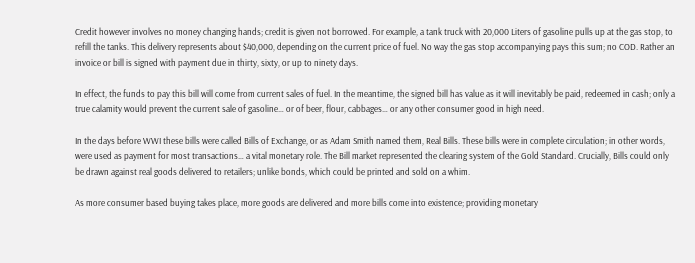Credit however involves no money changing hands; credit is given not borrowed. For example, a tank truck with 20,000 Liters of gasoline pulls up at the gas stop, to refill the tanks. This delivery represents about $40,000, depending on the current price of fuel. No way the gas stop accompanying pays this sum; no COD. Rather an invoice or bill is signed with payment due in thirty, sixty, or up to ninety days.

In effect, the funds to pay this bill will come from current sales of fuel. In the meantime, the signed bill has value as it will inevitably be paid, redeemed in cash; only a true calamity would prevent the current sale of gasoline… or of beer, flour, cabbages… or any other consumer good in high need.

In the days before WWI these bills were called Bills of Exchange, or as Adam Smith named them, Real Bills. These bills were in complete circulation; in other words, were used as payment for most transactions… a vital monetary role. The Bill market represented the clearing system of the Gold Standard. Crucially, Bills could only be drawn against real goods delivered to retailers; unlike bonds, which could be printed and sold on a whim.

As more consumer based buying takes place, more goods are delivered and more bills come into existence; providing monetary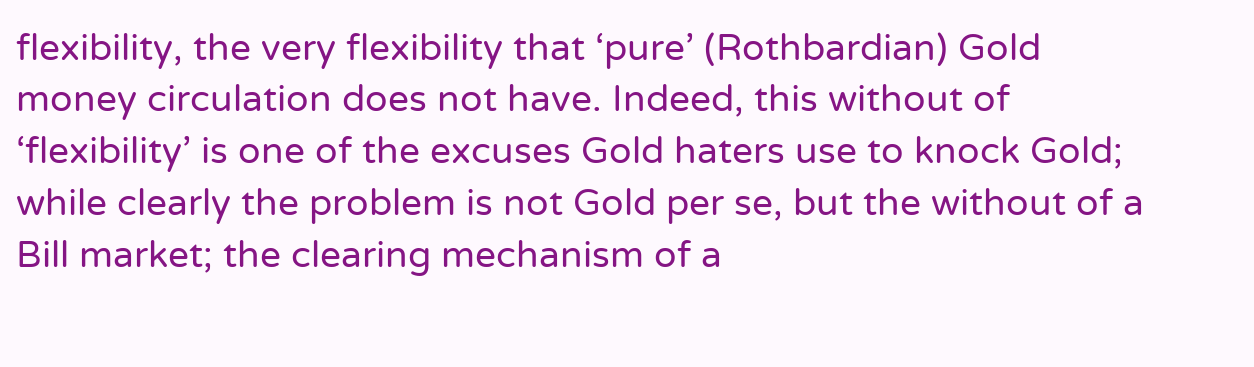flexibility, the very flexibility that ‘pure’ (Rothbardian) Gold money circulation does not have. Indeed, this without of ‘flexibility’ is one of the excuses Gold haters use to knock Gold; while clearly the problem is not Gold per se, but the without of a Bill market; the clearing mechanism of a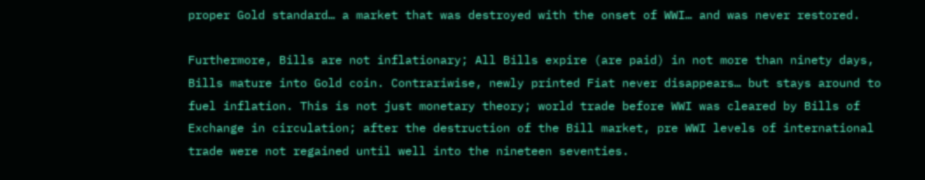proper Gold standard… a market that was destroyed with the onset of WWI… and was never restored.

Furthermore, Bills are not inflationary; All Bills expire (are paid) in not more than ninety days, Bills mature into Gold coin. Contrariwise, newly printed Fiat never disappears… but stays around to fuel inflation. This is not just monetary theory; world trade before WWI was cleared by Bills of Exchange in circulation; after the destruction of the Bill market, pre WWI levels of international trade were not regained until well into the nineteen seventies.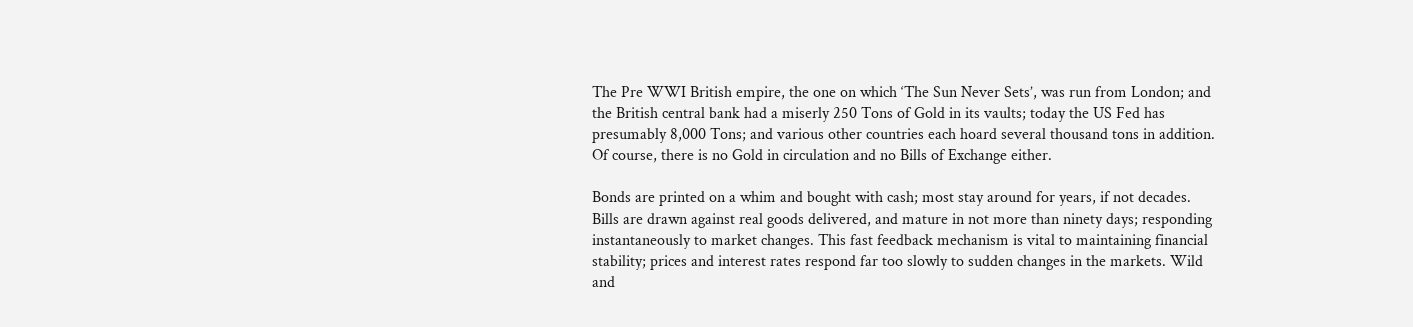The Pre WWI British empire, the one on which ‘The Sun Never Sets’, was run from London; and the British central bank had a miserly 250 Tons of Gold in its vaults; today the US Fed has presumably 8,000 Tons; and various other countries each hoard several thousand tons in addition. Of course, there is no Gold in circulation and no Bills of Exchange either.

Bonds are printed on a whim and bought with cash; most stay around for years, if not decades. Bills are drawn against real goods delivered, and mature in not more than ninety days; responding instantaneously to market changes. This fast feedback mechanism is vital to maintaining financial stability; prices and interest rates respond far too slowly to sudden changes in the markets. Wild and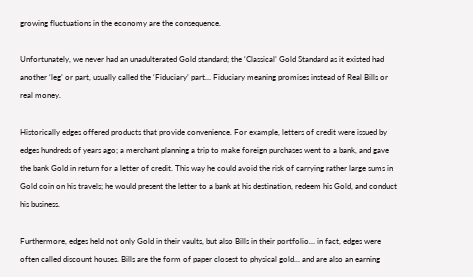growing fluctuations in the economy are the consequence.

Unfortunately, we never had an unadulterated Gold standard; the ‘Classical’ Gold Standard as it existed had another ‘leg’ or part, usually called the ‘Fiduciary’ part… Fiduciary meaning promises instead of Real Bills or real money.

Historically edges offered products that provide convenience. For example, letters of credit were issued by edges hundreds of years ago; a merchant planning a trip to make foreign purchases went to a bank, and gave the bank Gold in return for a letter of credit. This way he could avoid the risk of carrying rather large sums in Gold coin on his travels; he would present the letter to a bank at his destination, redeem his Gold, and conduct his business.

Furthermore, edges held not only Gold in their vaults, but also Bills in their portfolio… in fact, edges were often called discount houses. Bills are the form of paper closest to physical gold… and are also an earning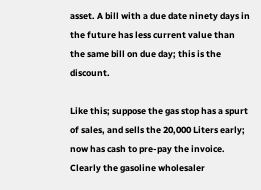asset. A bill with a due date ninety days in the future has less current value than the same bill on due day; this is the discount.

Like this; suppose the gas stop has a spurt of sales, and sells the 20,000 Liters early; now has cash to pre-pay the invoice. Clearly the gasoline wholesaler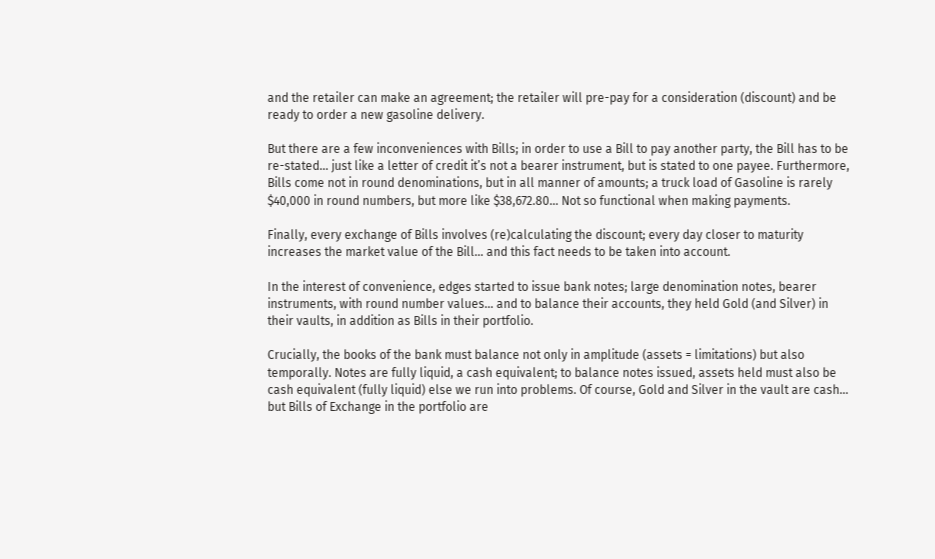and the retailer can make an agreement; the retailer will pre-pay for a consideration (discount) and be ready to order a new gasoline delivery.

But there are a few inconveniences with Bills; in order to use a Bill to pay another party, the Bill has to be re-stated… just like a letter of credit it’s not a bearer instrument, but is stated to one payee. Furthermore, Bills come not in round denominations, but in all manner of amounts; a truck load of Gasoline is rarely $40,000 in round numbers, but more like $38,672.80… Not so functional when making payments.

Finally, every exchange of Bills involves (re)calculating the discount; every day closer to maturity increases the market value of the Bill… and this fact needs to be taken into account.

In the interest of convenience, edges started to issue bank notes; large denomination notes, bearer instruments, with round number values… and to balance their accounts, they held Gold (and Silver) in their vaults, in addition as Bills in their portfolio.

Crucially, the books of the bank must balance not only in amplitude (assets = limitations) but also temporally. Notes are fully liquid, a cash equivalent; to balance notes issued, assets held must also be cash equivalent (fully liquid) else we run into problems. Of course, Gold and Silver in the vault are cash… but Bills of Exchange in the portfolio are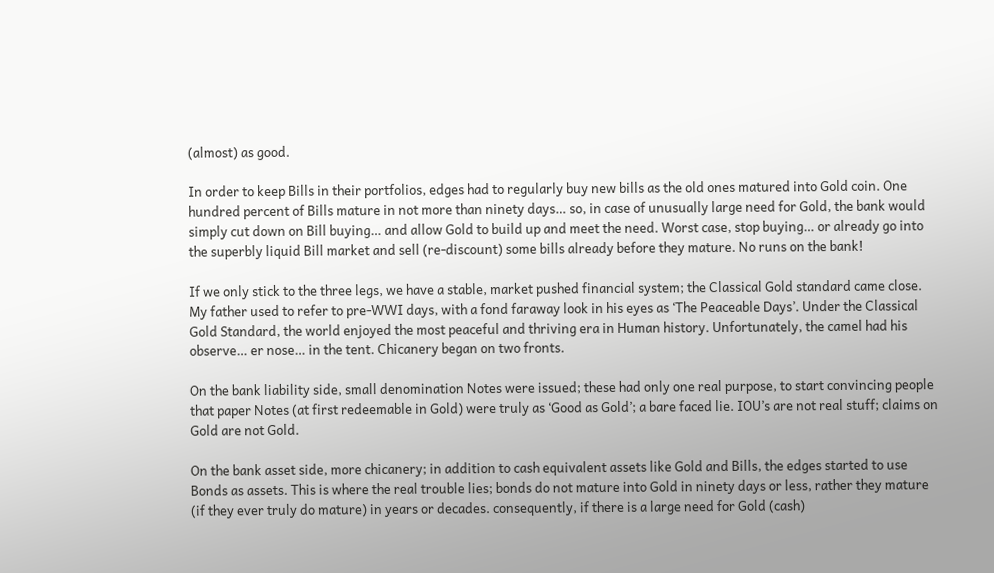(almost) as good.

In order to keep Bills in their portfolios, edges had to regularly buy new bills as the old ones matured into Gold coin. One hundred percent of Bills mature in not more than ninety days… so, in case of unusually large need for Gold, the bank would simply cut down on Bill buying… and allow Gold to build up and meet the need. Worst case, stop buying… or already go into the superbly liquid Bill market and sell (re-discount) some bills already before they mature. No runs on the bank!

If we only stick to the three legs, we have a stable, market pushed financial system; the Classical Gold standard came close. My father used to refer to pre-WWI days, with a fond faraway look in his eyes as ‘The Peaceable Days’. Under the Classical Gold Standard, the world enjoyed the most peaceful and thriving era in Human history. Unfortunately, the camel had his observe… er nose… in the tent. Chicanery began on two fronts.

On the bank liability side, small denomination Notes were issued; these had only one real purpose, to start convincing people that paper Notes (at first redeemable in Gold) were truly as ‘Good as Gold’; a bare faced lie. IOU’s are not real stuff; claims on Gold are not Gold.

On the bank asset side, more chicanery; in addition to cash equivalent assets like Gold and Bills, the edges started to use Bonds as assets. This is where the real trouble lies; bonds do not mature into Gold in ninety days or less, rather they mature (if they ever truly do mature) in years or decades. consequently, if there is a large need for Gold (cash)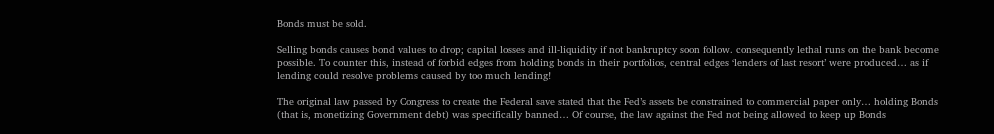Bonds must be sold.

Selling bonds causes bond values to drop; capital losses and ill-liquidity if not bankruptcy soon follow. consequently lethal runs on the bank become possible. To counter this, instead of forbid edges from holding bonds in their portfolios, central edges ‘lenders of last resort’ were produced… as if lending could resolve problems caused by too much lending!

The original law passed by Congress to create the Federal save stated that the Fed’s assets be constrained to commercial paper only… holding Bonds (that is, monetizing Government debt) was specifically banned… Of course, the law against the Fed not being allowed to keep up Bonds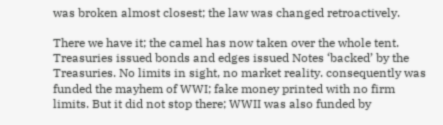was broken almost closest; the law was changed retroactively.

There we have it; the camel has now taken over the whole tent. Treasuries issued bonds and edges issued Notes ‘backed’ by the Treasuries. No limits in sight, no market reality. consequently was funded the mayhem of WWI; fake money printed with no firm limits. But it did not stop there; WWII was also funded by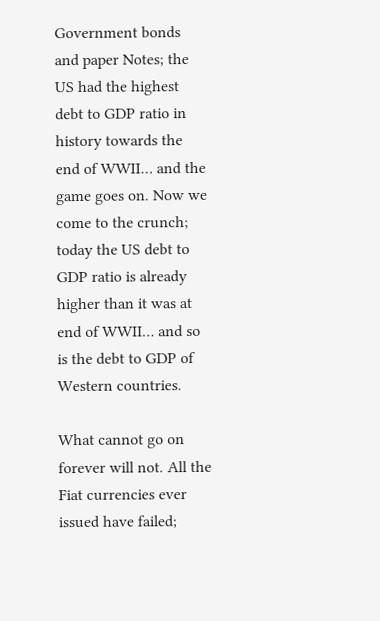Government bonds and paper Notes; the US had the highest debt to GDP ratio in history towards the end of WWII… and the game goes on. Now we come to the crunch; today the US debt to GDP ratio is already higher than it was at end of WWII… and so is the debt to GDP of Western countries.

What cannot go on forever will not. All the Fiat currencies ever issued have failed;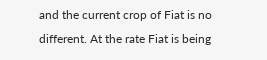and the current crop of Fiat is no different. At the rate Fiat is being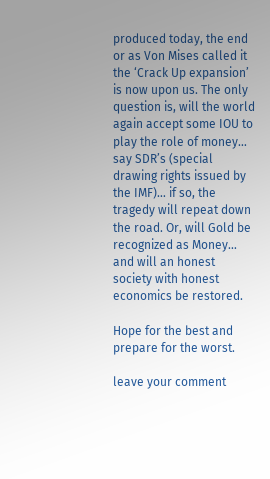produced today, the end or as Von Mises called it the ‘Crack Up expansion’ is now upon us. The only question is, will the world again accept some IOU to play the role of money… say SDR’s (special drawing rights issued by the IMF)… if so, the tragedy will repeat down the road. Or, will Gold be recognized as Money… and will an honest society with honest economics be restored.

Hope for the best and prepare for the worst.

leave your comment